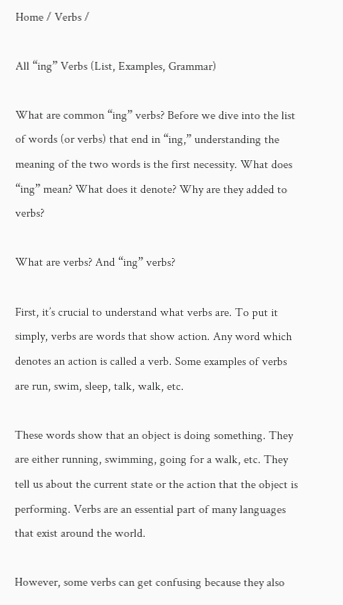Home / Verbs /

All “ing” Verbs (List, Examples, Grammar)

What are common “ing” verbs? Before we dive into the list of words (or verbs) that end in “ing,” understanding the meaning of the two words is the first necessity. What does “ing” mean? What does it denote? Why are they added to verbs?

What are verbs? And “ing” verbs?

First, it’s crucial to understand what verbs are. To put it simply, verbs are words that show action. Any word which denotes an action is called a verb. Some examples of verbs are run, swim, sleep, talk, walk, etc.

These words show that an object is doing something. They are either running, swimming, going for a walk, etc. They tell us about the current state or the action that the object is performing. Verbs are an essential part of many languages that exist around the world.

However, some verbs can get confusing because they also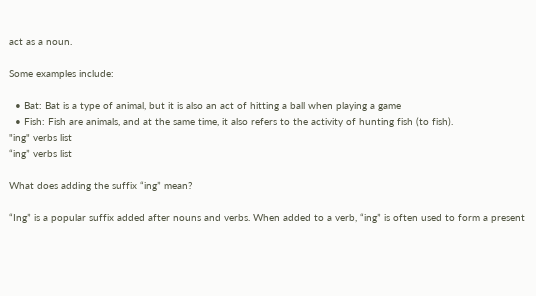act as a noun.

Some examples include:

  • Bat: Bat is a type of animal, but it is also an act of hitting a ball when playing a game
  • Fish: Fish are animals, and at the same time, it also refers to the activity of hunting fish (to fish).
"ing" verbs list
“ing” verbs list

What does adding the suffix “ing” mean?

“Ing” is a popular suffix added after nouns and verbs. When added to a verb, “ing” is often used to form a present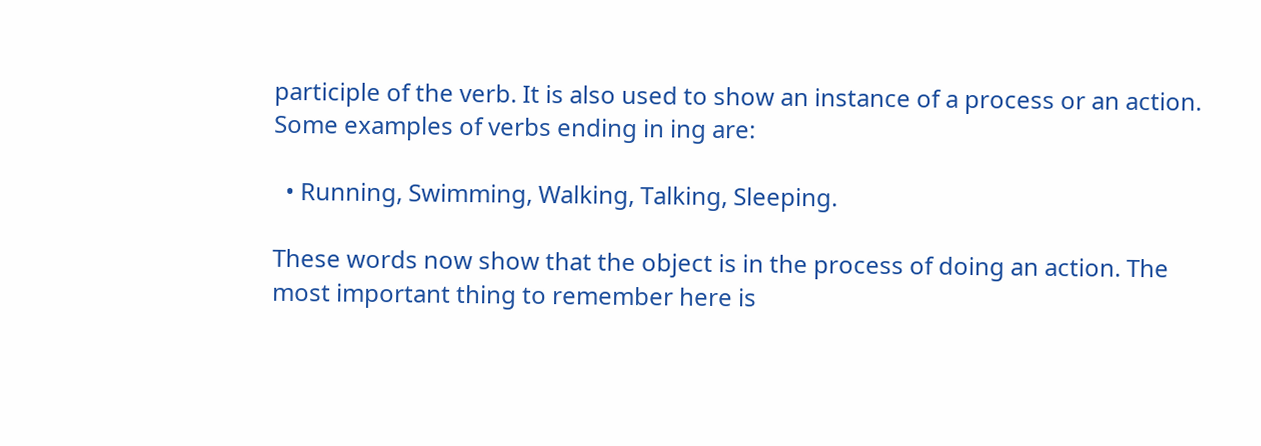participle of the verb. It is also used to show an instance of a process or an action. Some examples of verbs ending in ing are:

  • Running, Swimming, Walking, Talking, Sleeping.

These words now show that the object is in the process of doing an action. The most important thing to remember here is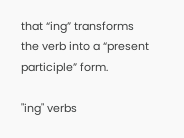that “ing” transforms the verb into a “present participle” form.

"ing" verbs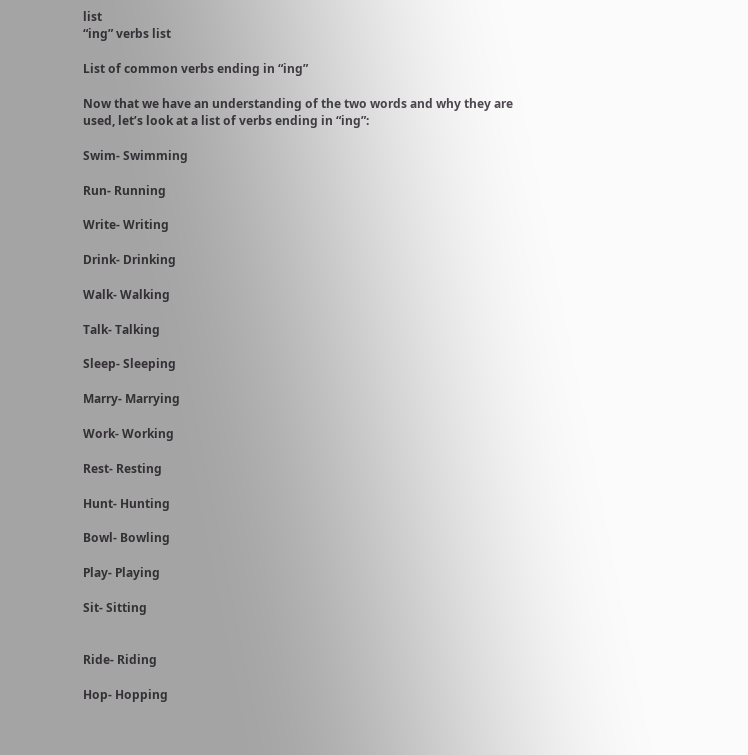list
“ing” verbs list

List of common verbs ending in “ing”

Now that we have an understanding of the two words and why they are used, let’s look at a list of verbs ending in “ing”:

Swim- Swimming

Run- Running

Write- Writing

Drink- Drinking

Walk- Walking

Talk- Talking

Sleep- Sleeping

Marry- Marrying

Work- Working

Rest- Resting

Hunt- Hunting

Bowl- Bowling

Play- Playing

Sit- Sitting


Ride- Riding

Hop- Hopping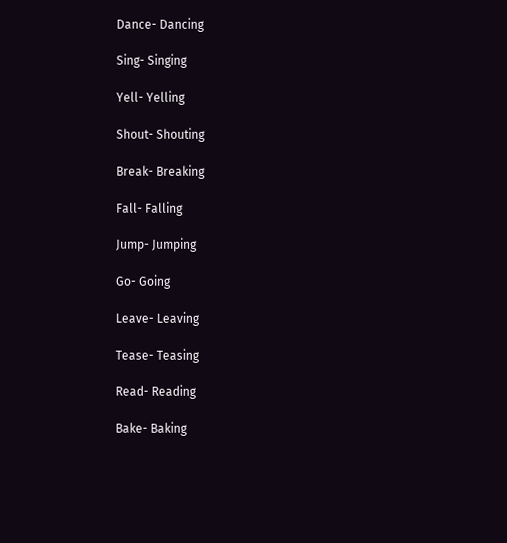Dance- Dancing

Sing- Singing

Yell- Yelling

Shout- Shouting

Break- Breaking

Fall- Falling

Jump- Jumping

Go- Going

Leave- Leaving

Tease- Teasing

Read- Reading

Bake- Baking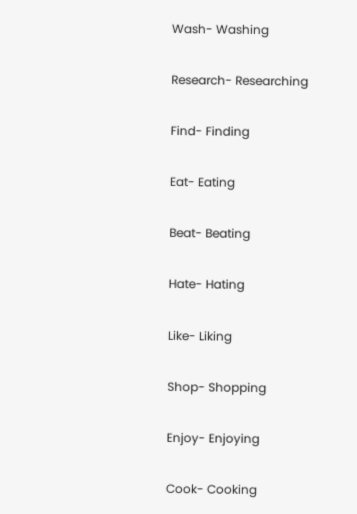Wash- Washing

Research- Researching

Find- Finding

Eat- Eating

Beat- Beating

Hate- Hating

Like- Liking

Shop- Shopping

Enjoy- Enjoying

Cook- Cooking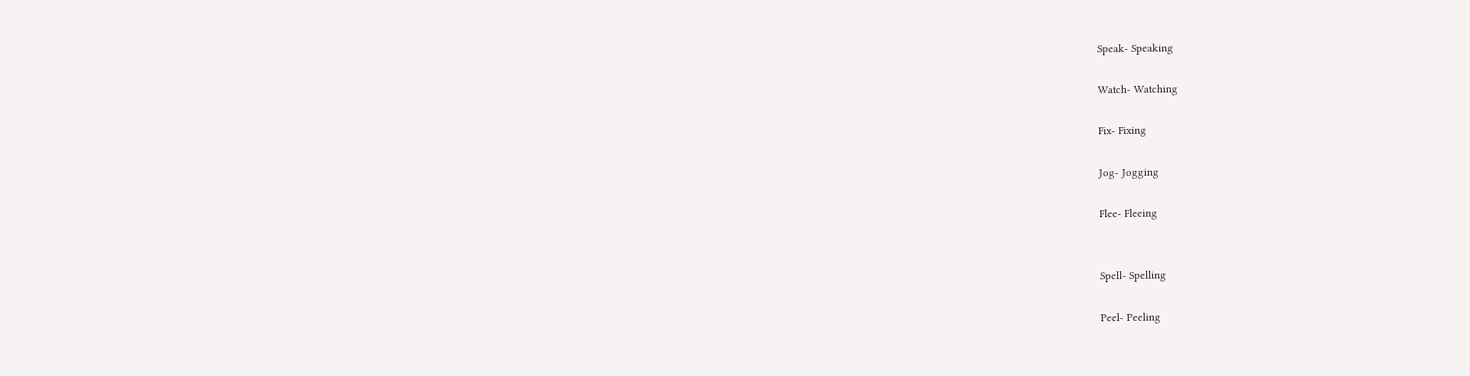Speak- Speaking

Watch- Watching

Fix- Fixing

Jog- Jogging

Flee- Fleeing


Spell- Spelling

Peel- Peeling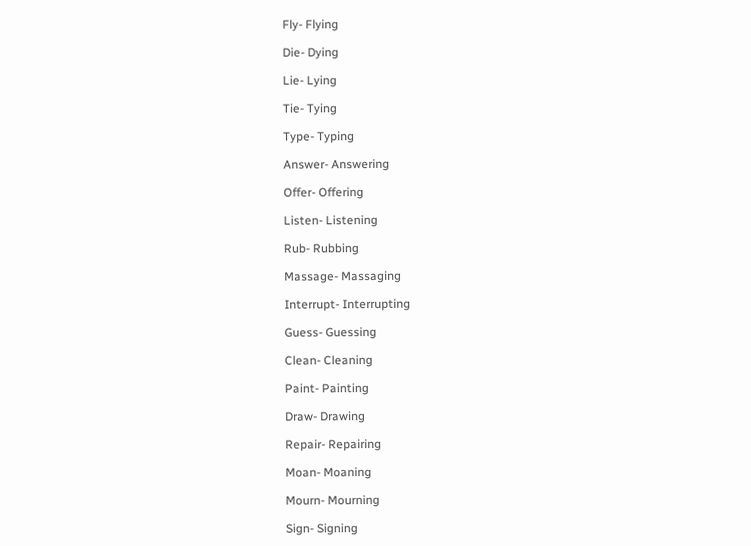Fly- Flying

Die- Dying

Lie- Lying

Tie- Tying

Type- Typing

Answer- Answering

Offer- Offering

Listen- Listening

Rub- Rubbing

Massage- Massaging

Interrupt- Interrupting

Guess- Guessing

Clean- Cleaning

Paint- Painting

Draw- Drawing

Repair- Repairing

Moan- Moaning

Mourn- Mourning

Sign- Signing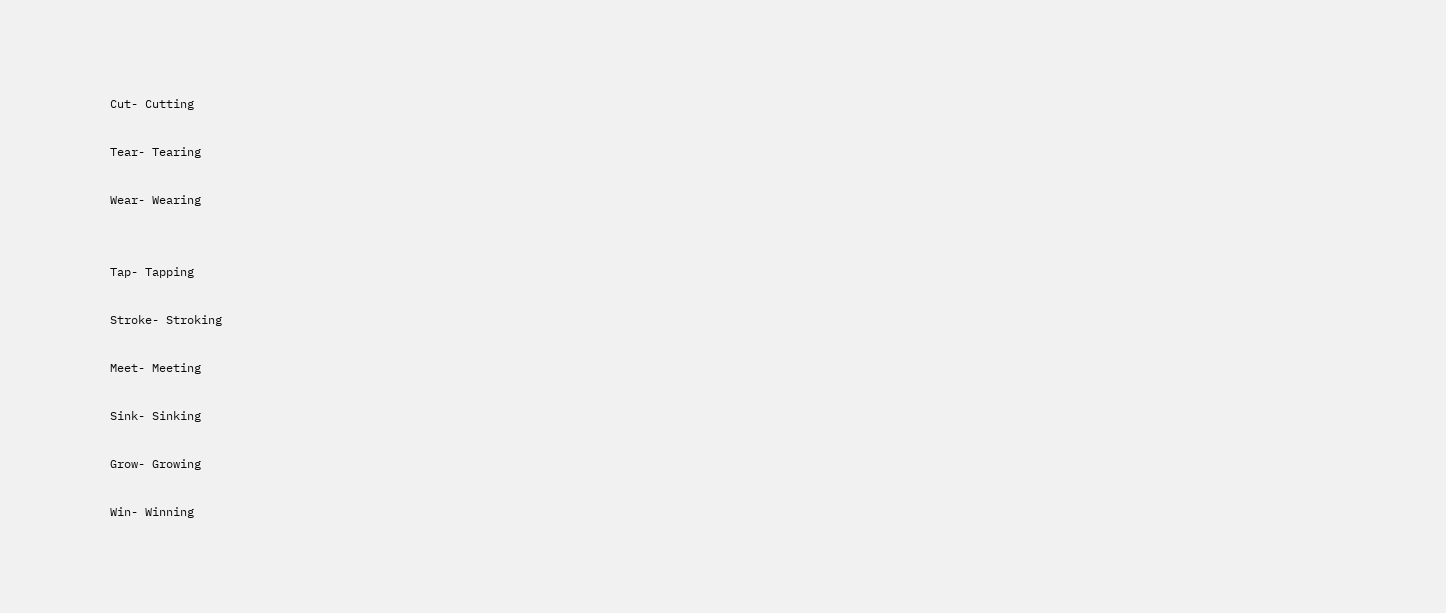Cut- Cutting

Tear- Tearing

Wear- Wearing


Tap- Tapping

Stroke- Stroking

Meet- Meeting

Sink- Sinking

Grow- Growing

Win- Winning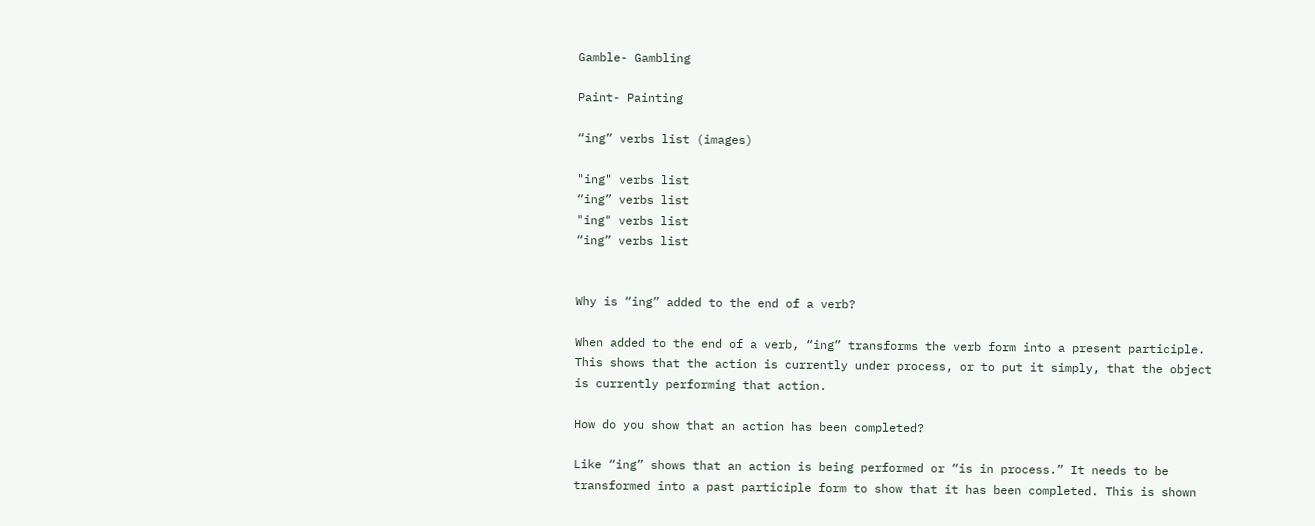Gamble- Gambling

Paint- Painting

“ing” verbs list (images)

"ing" verbs list
“ing” verbs list
"ing" verbs list
“ing” verbs list


Why is “ing” added to the end of a verb?

When added to the end of a verb, “ing” transforms the verb form into a present participle. This shows that the action is currently under process, or to put it simply, that the object is currently performing that action.

How do you show that an action has been completed?

Like “ing” shows that an action is being performed or “is in process.” It needs to be transformed into a past participle form to show that it has been completed. This is shown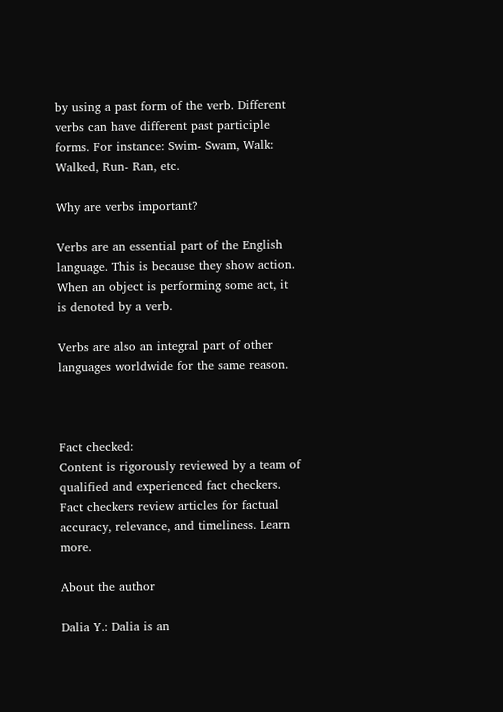by using a past form of the verb. Different verbs can have different past participle forms. For instance: Swim- Swam, Walk: Walked, Run- Ran, etc.

Why are verbs important?

Verbs are an essential part of the English language. This is because they show action. When an object is performing some act, it is denoted by a verb.

Verbs are also an integral part of other languages worldwide for the same reason.



Fact checked:
Content is rigorously reviewed by a team of qualified and experienced fact checkers. Fact checkers review articles for factual accuracy, relevance, and timeliness. Learn more.

About the author

Dalia Y.: Dalia is an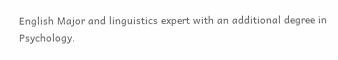English Major and linguistics expert with an additional degree in Psychology.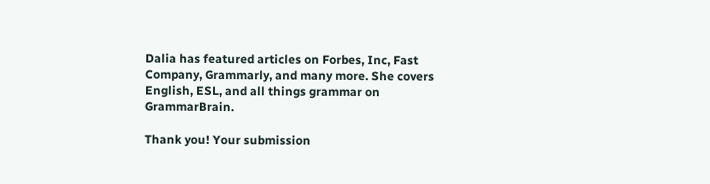Dalia has featured articles on Forbes, Inc, Fast Company, Grammarly, and many more. She covers English, ESL, and all things grammar on GrammarBrain.

Thank you! Your submission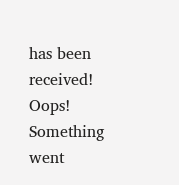has been received!
Oops! Something went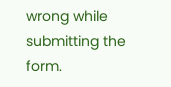wrong while submitting the form.